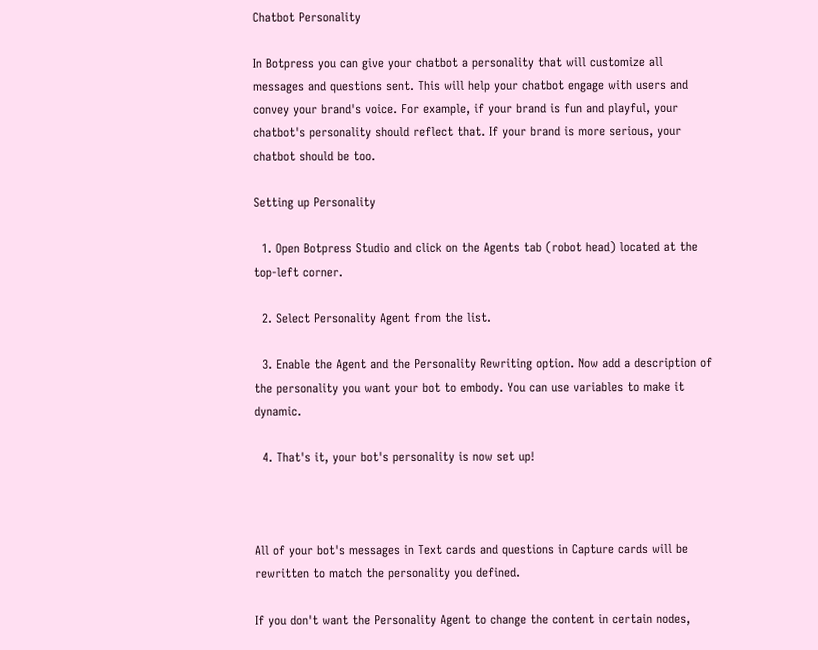Chatbot Personality

In Botpress you can give your chatbot a personality that will customize all messages and questions sent. This will help your chatbot engage with users and convey your brand's voice. For example, if your brand is fun and playful, your chatbot's personality should reflect that. If your brand is more serious, your chatbot should be too.

Setting up Personality

  1. Open Botpress Studio and click on the Agents tab (robot head) located at the top-left corner.

  2. Select Personality Agent from the list.

  3. Enable the Agent and the Personality Rewriting option. Now add a description of the personality you want your bot to embody. You can use variables to make it dynamic.

  4. That's it, your bot's personality is now set up!



All of your bot's messages in Text cards and questions in Capture cards will be rewritten to match the personality you defined.

If you don't want the Personality Agent to change the content in certain nodes,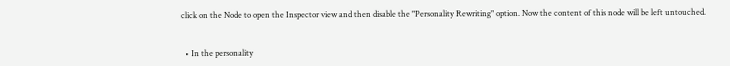click on the Node to open the Inspector view and then disable the "Personality Rewriting" option. Now the content of this node will be left untouched.


  • In the personality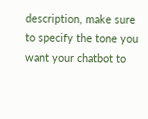description, make sure to specify the tone you want your chatbot to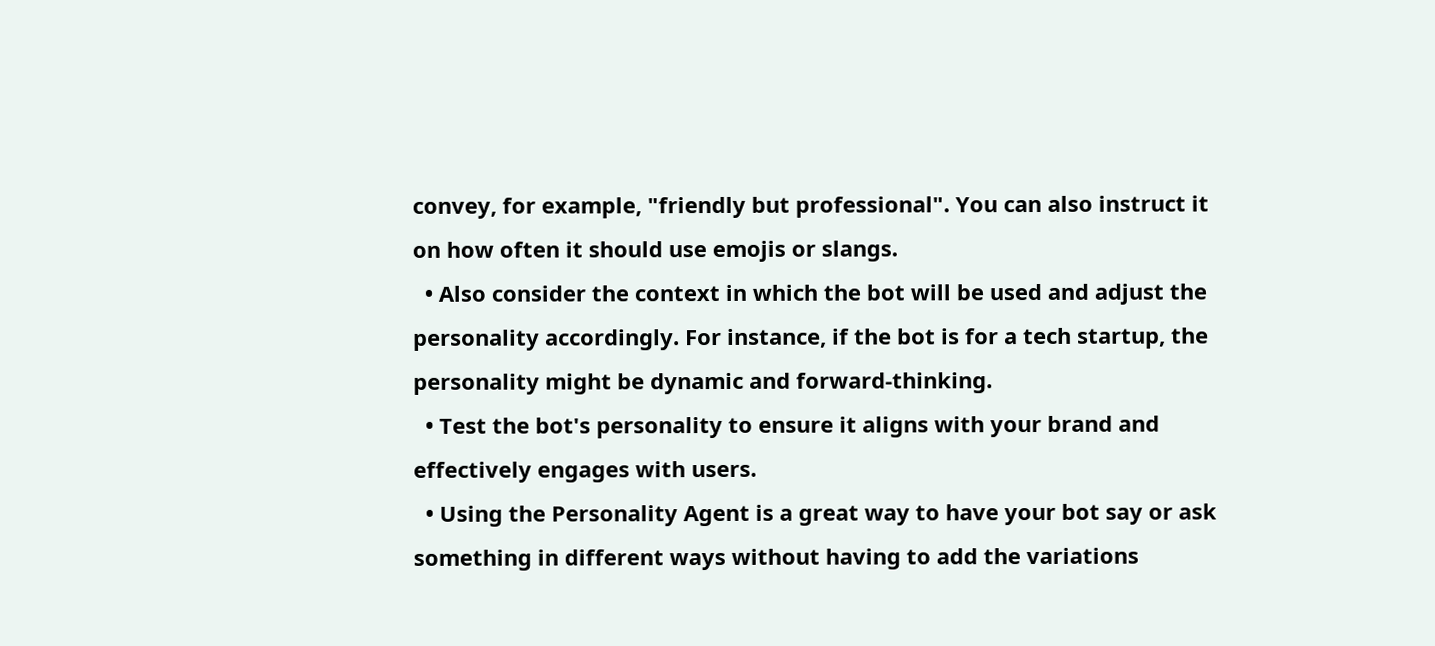convey, for example, "friendly but professional". You can also instruct it on how often it should use emojis or slangs.
  • Also consider the context in which the bot will be used and adjust the personality accordingly. For instance, if the bot is for a tech startup, the personality might be dynamic and forward-thinking.
  • Test the bot's personality to ensure it aligns with your brand and effectively engages with users.
  • Using the Personality Agent is a great way to have your bot say or ask something in different ways without having to add the variations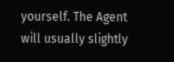yourself. The Agent will usually slightly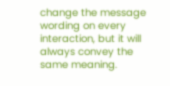change the message wording on every interaction, but it will always convey the same meaning.